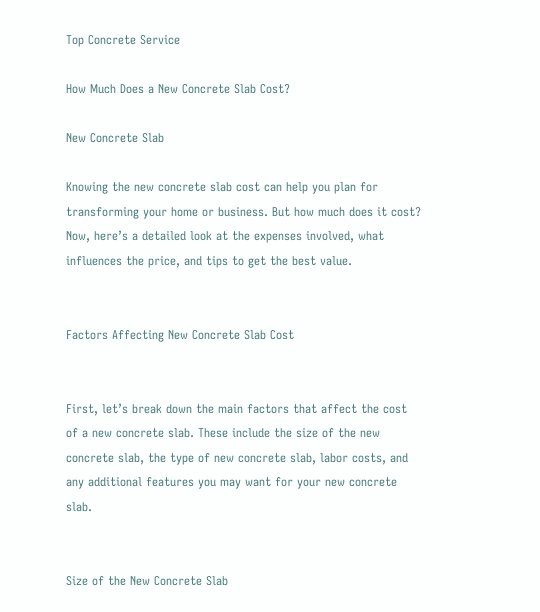Top Concrete Service

How Much Does a New Concrete Slab Cost?

New Concrete Slab

Knowing the new concrete slab cost can help you plan for transforming your home or business. But how much does it cost? Now, here’s a detailed look at the expenses involved, what influences the price, and tips to get the best value.


Factors Affecting New Concrete Slab Cost


First, let’s break down the main factors that affect the cost of a new concrete slab. These include the size of the new concrete slab, the type of new concrete slab, labor costs, and any additional features you may want for your new concrete slab.


Size of the New Concrete Slab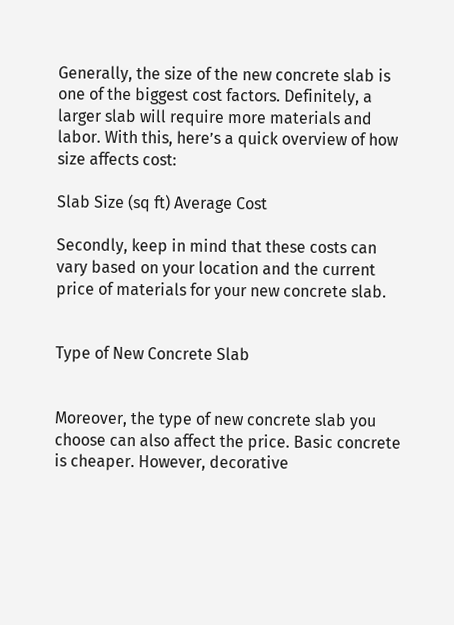Generally, the size of the new concrete slab is one of the biggest cost factors. Definitely, a larger slab will require more materials and labor. With this, here’s a quick overview of how size affects cost:

Slab Size (sq ft) Average Cost

Secondly, keep in mind that these costs can vary based on your location and the current price of materials for your new concrete slab.


Type of New Concrete Slab


Moreover, the type of new concrete slab you choose can also affect the price. Basic concrete is cheaper. However, decorative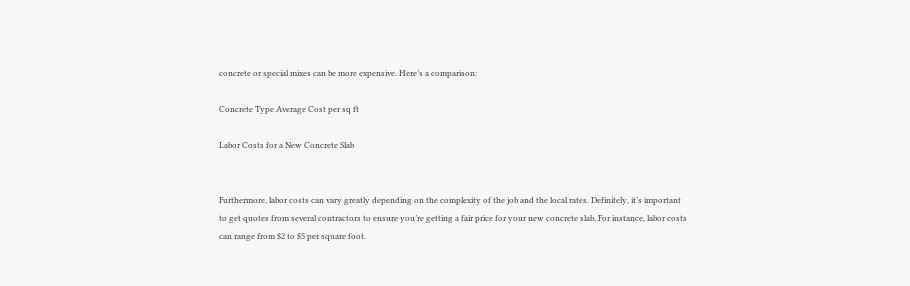concrete or special mixes can be more expensive. Here’s a comparison:

Concrete Type Average Cost per sq ft

Labor Costs for a New Concrete Slab


Furthermore, labor costs can vary greatly depending on the complexity of the job and the local rates. Definitely, it’s important to get quotes from several contractors to ensure you’re getting a fair price for your new concrete slab. For instance, labor costs can range from $2 to $5 per square foot.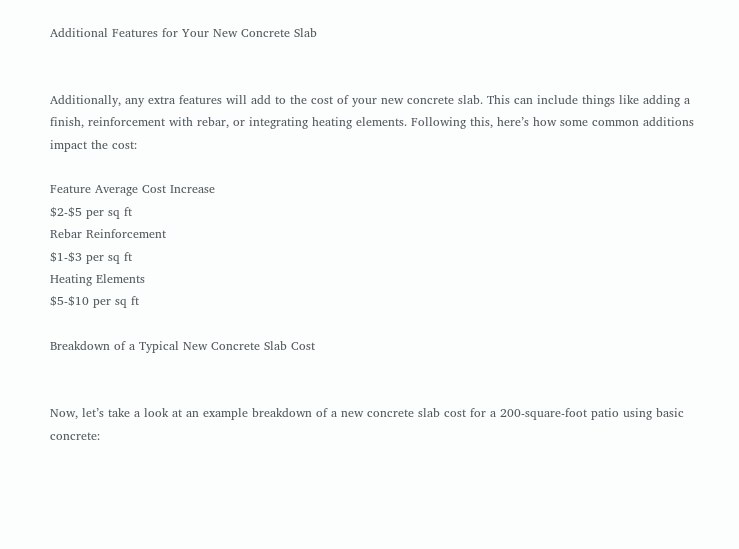Additional Features for Your New Concrete Slab


Additionally, any extra features will add to the cost of your new concrete slab. This can include things like adding a finish, reinforcement with rebar, or integrating heating elements. Following this, here’s how some common additions impact the cost:

Feature Average Cost Increase
$2-$5 per sq ft
Rebar Reinforcement
$1-$3 per sq ft
Heating Elements
$5-$10 per sq ft

Breakdown of a Typical New Concrete Slab Cost


Now, let’s take a look at an example breakdown of a new concrete slab cost for a 200-square-foot patio using basic concrete: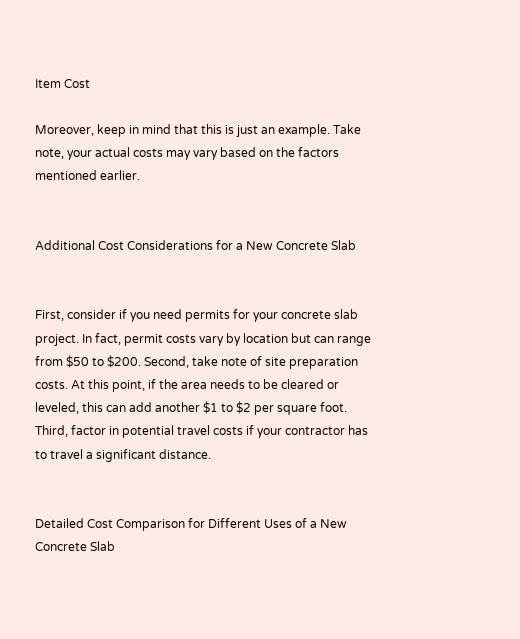Item Cost

Moreover, keep in mind that this is just an example. Take note, your actual costs may vary based on the factors mentioned earlier.


Additional Cost Considerations for a New Concrete Slab


First, consider if you need permits for your concrete slab project. In fact, permit costs vary by location but can range from $50 to $200. Second, take note of site preparation costs. At this point, if the area needs to be cleared or leveled, this can add another $1 to $2 per square foot. Third, factor in potential travel costs if your contractor has to travel a significant distance.


Detailed Cost Comparison for Different Uses of a New Concrete Slab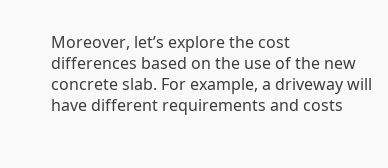Moreover, let’s explore the cost differences based on the use of the new concrete slab. For example, a driveway will have different requirements and costs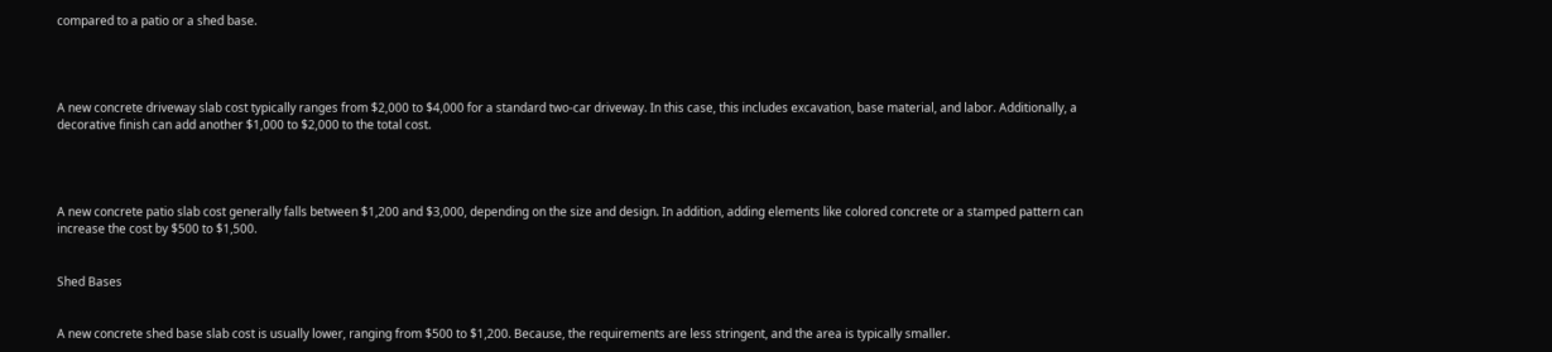compared to a patio or a shed base.




A new concrete driveway slab cost typically ranges from $2,000 to $4,000 for a standard two-car driveway. In this case, this includes excavation, base material, and labor. Additionally, a decorative finish can add another $1,000 to $2,000 to the total cost.




A new concrete patio slab cost generally falls between $1,200 and $3,000, depending on the size and design. In addition, adding elements like colored concrete or a stamped pattern can increase the cost by $500 to $1,500.


Shed Bases


A new concrete shed base slab cost is usually lower, ranging from $500 to $1,200. Because, the requirements are less stringent, and the area is typically smaller.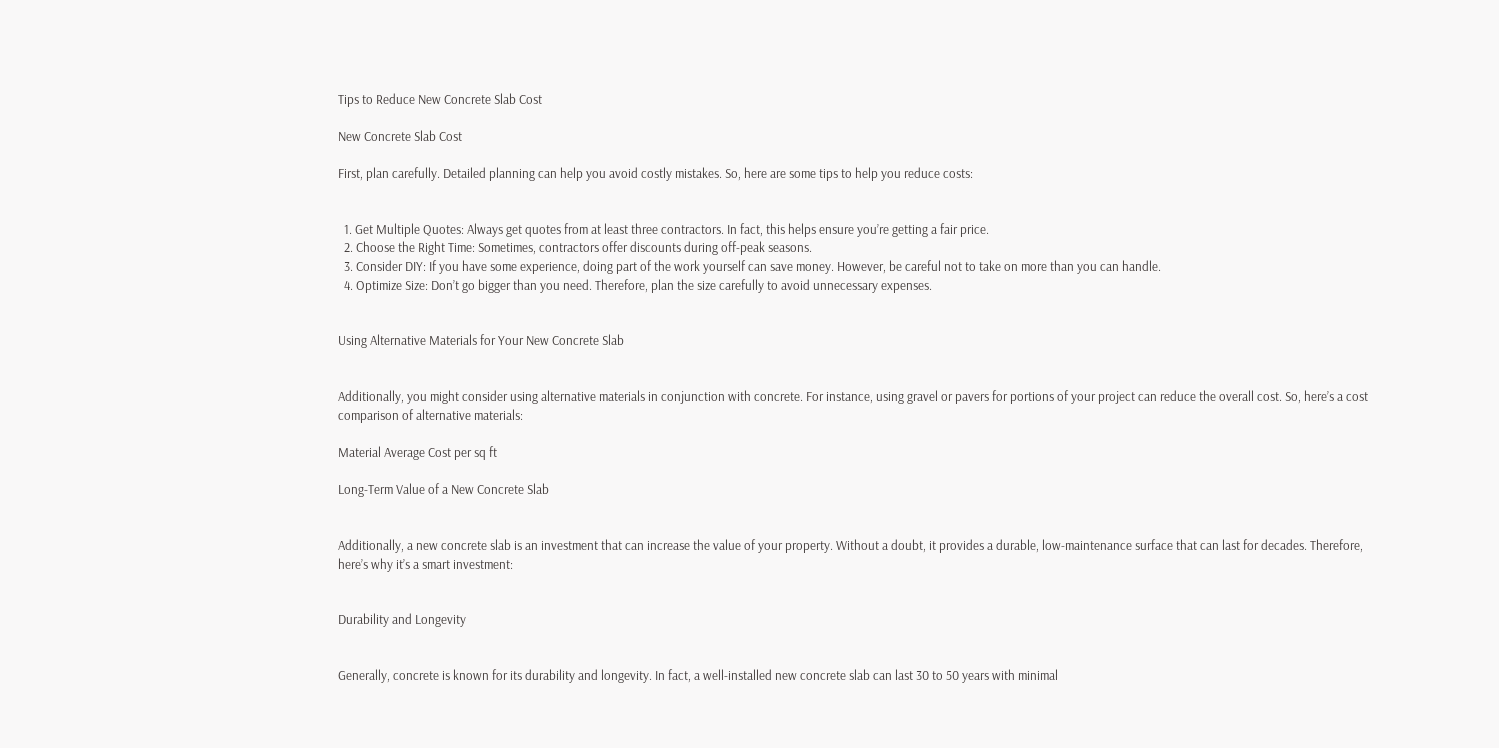Tips to Reduce New Concrete Slab Cost

New Concrete Slab Cost

First, plan carefully. Detailed planning can help you avoid costly mistakes. So, here are some tips to help you reduce costs:


  1. Get Multiple Quotes: Always get quotes from at least three contractors. In fact, this helps ensure you’re getting a fair price.
  2. Choose the Right Time: Sometimes, contractors offer discounts during off-peak seasons.
  3. Consider DIY: If you have some experience, doing part of the work yourself can save money. However, be careful not to take on more than you can handle.
  4. Optimize Size: Don’t go bigger than you need. Therefore, plan the size carefully to avoid unnecessary expenses.


Using Alternative Materials for Your New Concrete Slab


Additionally, you might consider using alternative materials in conjunction with concrete. For instance, using gravel or pavers for portions of your project can reduce the overall cost. So, here’s a cost comparison of alternative materials:

Material Average Cost per sq ft

Long-Term Value of a New Concrete Slab


Additionally, a new concrete slab is an investment that can increase the value of your property. Without a doubt, it provides a durable, low-maintenance surface that can last for decades. Therefore, here’s why it’s a smart investment:


Durability and Longevity


Generally, concrete is known for its durability and longevity. In fact, a well-installed new concrete slab can last 30 to 50 years with minimal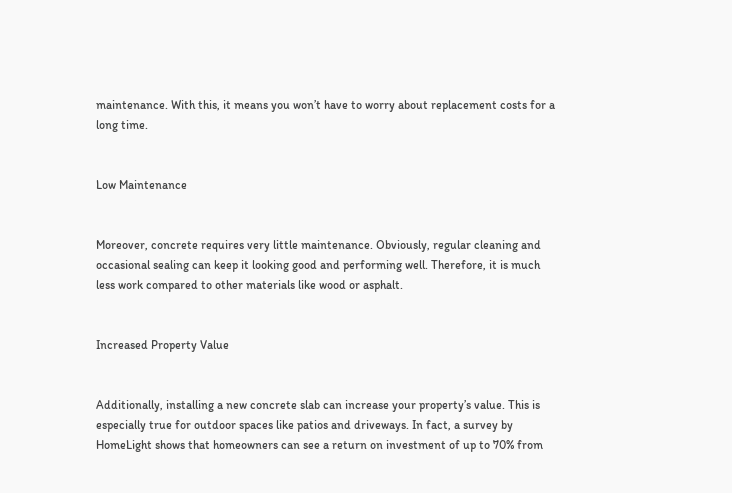maintenance. With this, it means you won’t have to worry about replacement costs for a long time.


Low Maintenance


Moreover, concrete requires very little maintenance. Obviously, regular cleaning and occasional sealing can keep it looking good and performing well. Therefore, it is much less work compared to other materials like wood or asphalt.


Increased Property Value


Additionally, installing a new concrete slab can increase your property’s value. This is especially true for outdoor spaces like patios and driveways. In fact, a survey by HomeLight shows that homeowners can see a return on investment of up to 70% from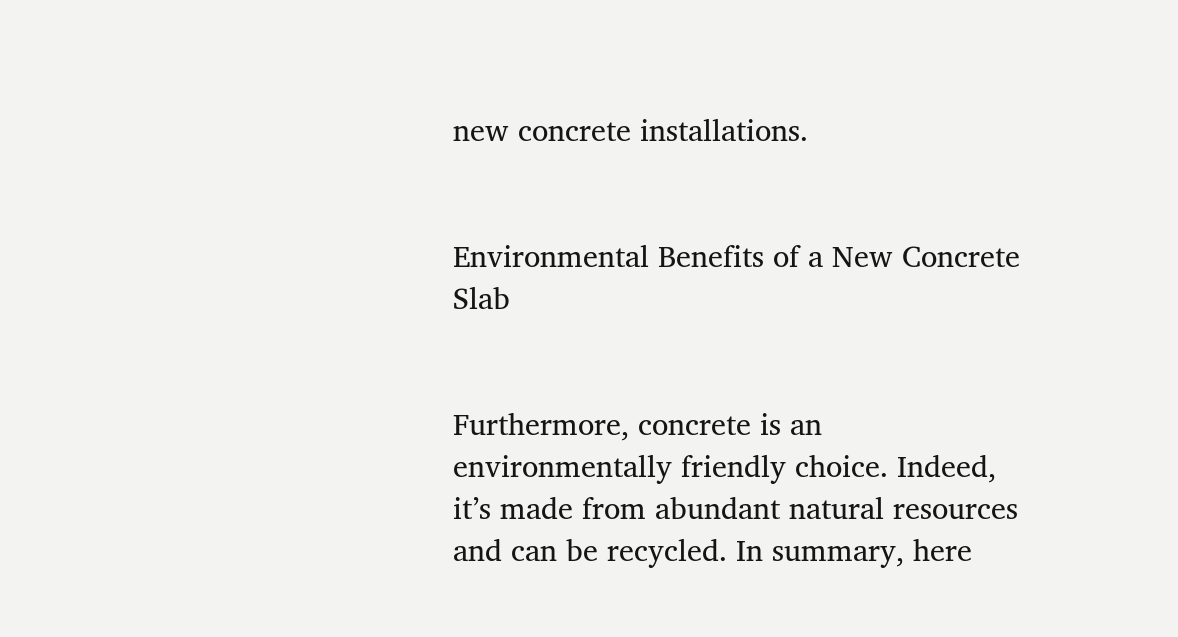new concrete installations.


Environmental Benefits of a New Concrete Slab


Furthermore, concrete is an environmentally friendly choice. Indeed, it’s made from abundant natural resources and can be recycled. In summary, here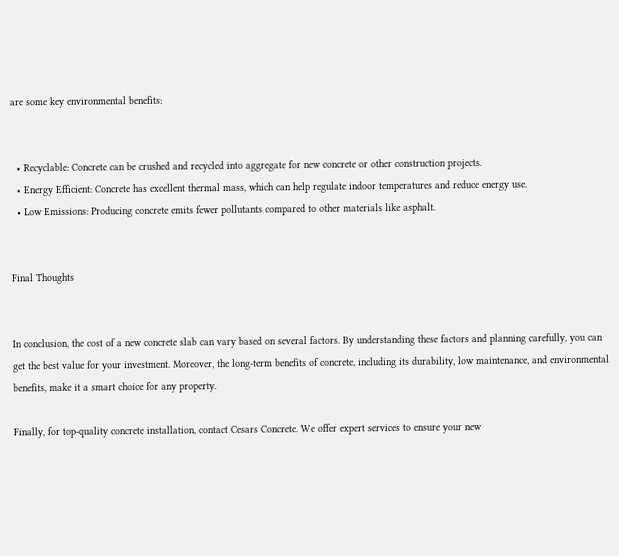are some key environmental benefits:


  • Recyclable: Concrete can be crushed and recycled into aggregate for new concrete or other construction projects.
  • Energy Efficient: Concrete has excellent thermal mass, which can help regulate indoor temperatures and reduce energy use.
  • Low Emissions: Producing concrete emits fewer pollutants compared to other materials like asphalt.


Final Thoughts


In conclusion, the cost of a new concrete slab can vary based on several factors. By understanding these factors and planning carefully, you can get the best value for your investment. Moreover, the long-term benefits of concrete, including its durability, low maintenance, and environmental benefits, make it a smart choice for any property.

Finally, for top-quality concrete installation, contact Cesars Concrete. We offer expert services to ensure your new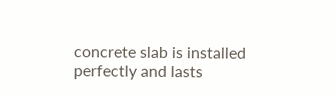concrete slab is installed perfectly and lasts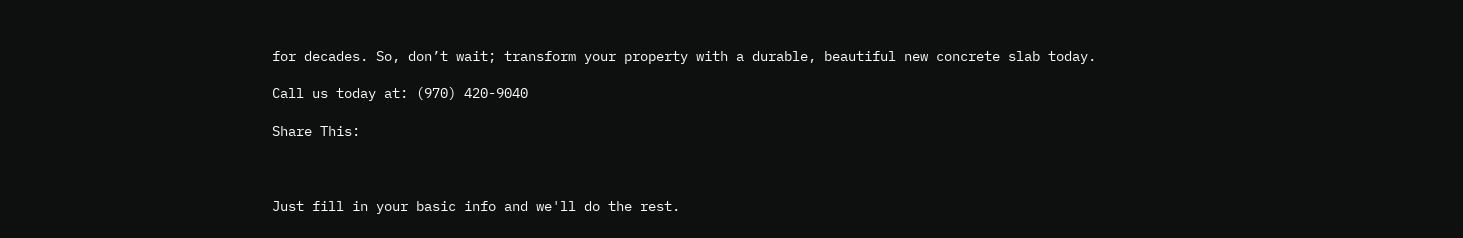for decades. So, don’t wait; transform your property with a durable, beautiful new concrete slab today.

Call us today at: (970) 420-9040

Share This:



Just fill in your basic info and we'll do the rest.